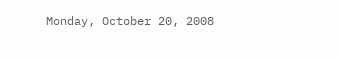Monday, October 20, 2008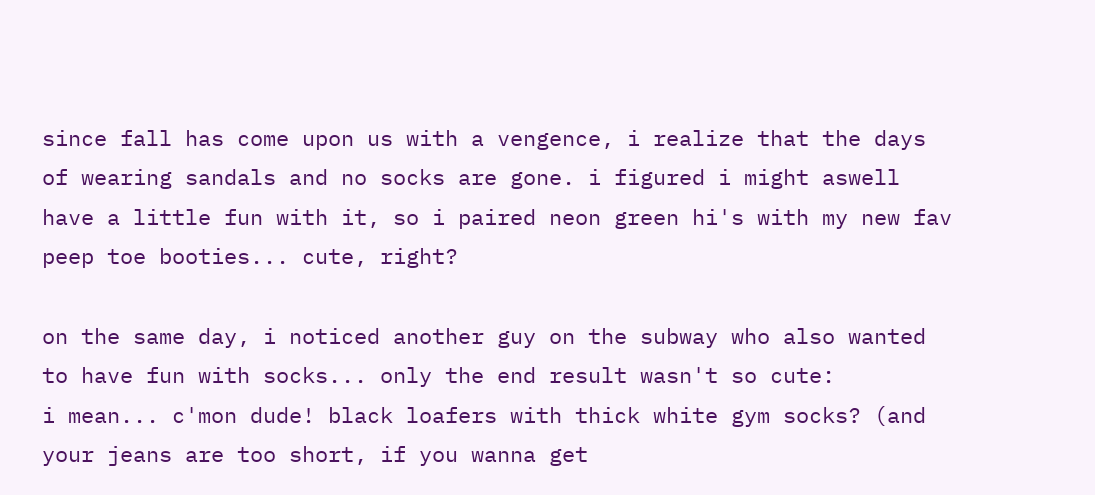since fall has come upon us with a vengence, i realize that the days of wearing sandals and no socks are gone. i figured i might aswell have a little fun with it, so i paired neon green hi's with my new fav peep toe booties... cute, right?

on the same day, i noticed another guy on the subway who also wanted to have fun with socks... only the end result wasn't so cute:
i mean... c'mon dude! black loafers with thick white gym socks? (and your jeans are too short, if you wanna get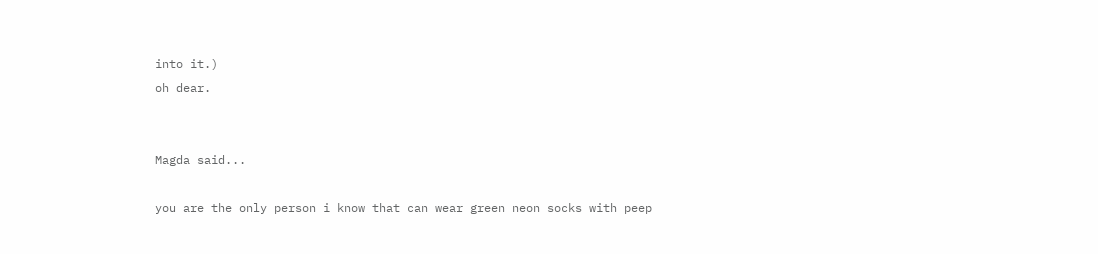into it.)
oh dear.


Magda said...

you are the only person i know that can wear green neon socks with peep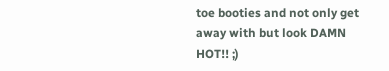toe booties and not only get away with but look DAMN HOT!! ;)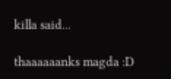killa said...

thaaaaaanks magda :D